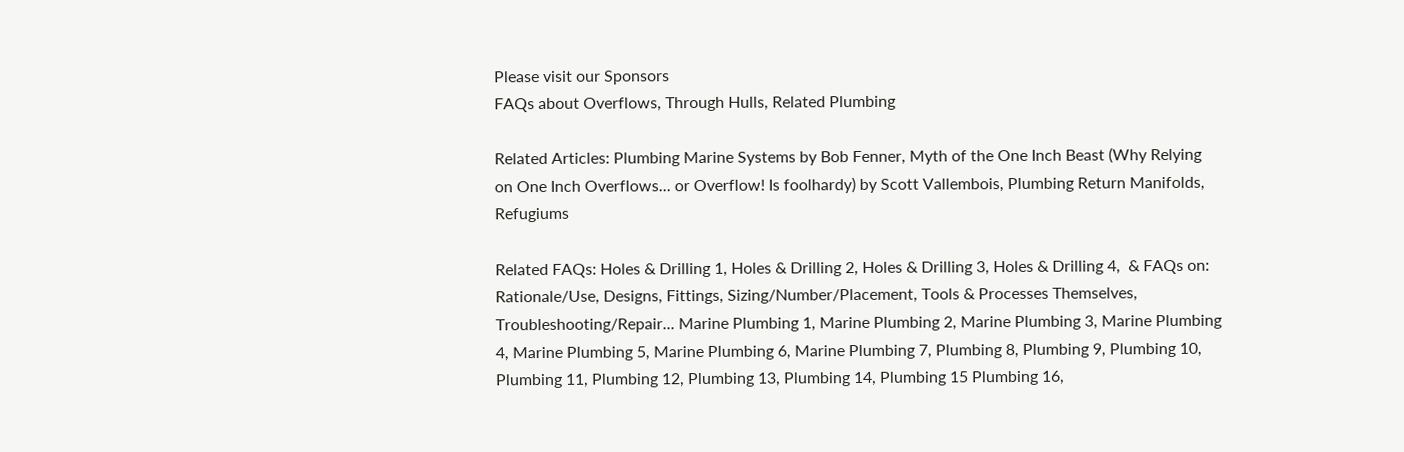Please visit our Sponsors
FAQs about Overflows, Through Hulls, Related Plumbing

Related Articles: Plumbing Marine Systems by Bob Fenner, Myth of the One Inch Beast (Why Relying on One Inch Overflows... or Overflow! Is foolhardy) by Scott Vallembois, Plumbing Return Manifolds, Refugiums

Related FAQs: Holes & Drilling 1, Holes & Drilling 2, Holes & Drilling 3, Holes & Drilling 4,  & FAQs on: Rationale/Use, Designs, Fittings, Sizing/Number/Placement, Tools & Processes Themselves, Troubleshooting/Repair... Marine Plumbing 1, Marine Plumbing 2, Marine Plumbing 3, Marine Plumbing 4, Marine Plumbing 5, Marine Plumbing 6, Marine Plumbing 7, Plumbing 8, Plumbing 9, Plumbing 10, Plumbing 11, Plumbing 12, Plumbing 13, Plumbing 14, Plumbing 15 Plumbing 16,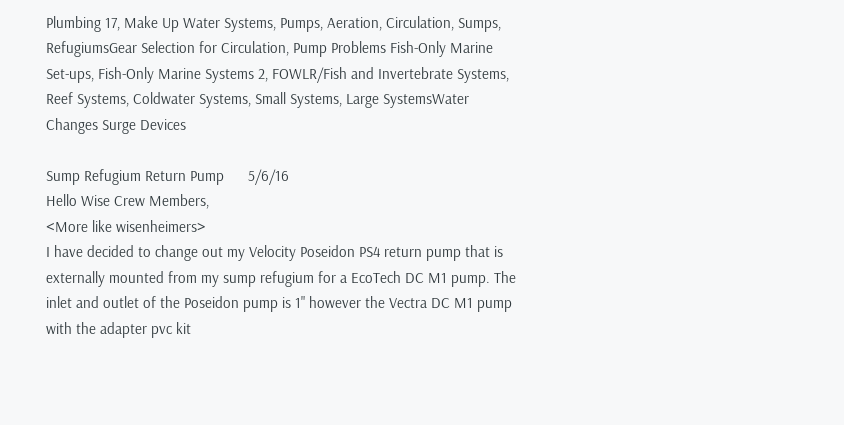Plumbing 17, Make Up Water Systems, Pumps, Aeration, Circulation, Sumps, RefugiumsGear Selection for Circulation, Pump Problems Fish-Only Marine Set-ups, Fish-Only Marine Systems 2, FOWLR/Fish and Invertebrate Systems, Reef Systems, Coldwater Systems, Small Systems, Large SystemsWater Changes Surge Devices

Sump Refugium Return Pump      5/6/16
Hello Wise Crew Members,
<More like wisenheimers>
I have decided to change out my Velocity Poseidon PS4 return pump that is externally mounted from my sump refugium for a EcoTech DC M1 pump. The inlet and outlet of the Poseidon pump is 1" however the Vectra DC M1 pump with the adapter pvc kit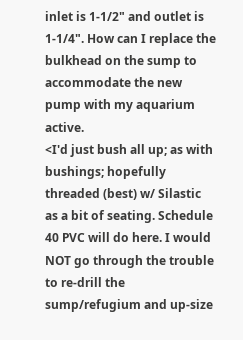inlet is 1-1/2" and outlet is 1-1/4". How can I replace the bulkhead on the sump to accommodate the new pump with my aquarium active.
<I'd just bush all up; as with bushings; hopefully threaded (best) w/ Silastic as a bit of seating. Schedule 40 PVC will do here. I would NOT go through the trouble to re-drill the sump/refugium and up-size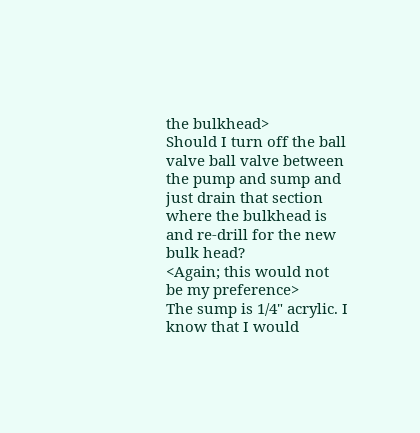the bulkhead>
Should I turn off the ball valve ball valve between the pump and sump and just drain that section where the bulkhead is and re-drill for the new bulk head?
<Again; this would not be my preference>
The sump is 1/4" acrylic. I know that I would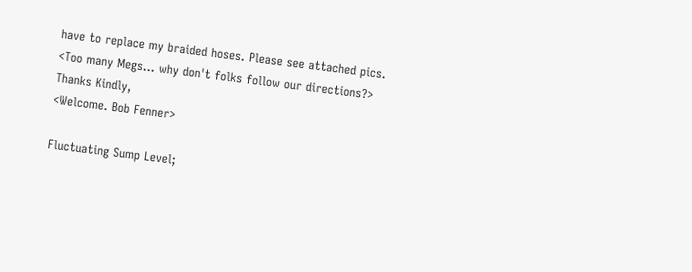have to replace my braided hoses. Please see attached pics.
<Too many Megs... why don't folks follow our directions?>
Thanks Kindly,
<Welcome. Bob Fenner>

Fluctuating Sump Level;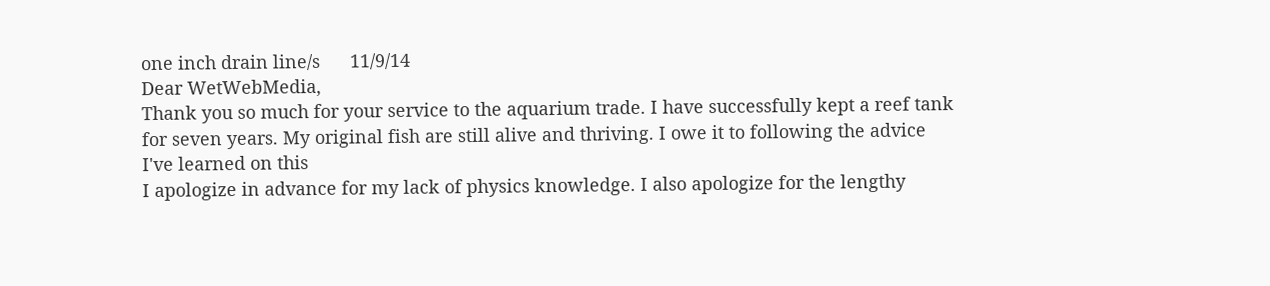one inch drain line/s      11/9/14
Dear WetWebMedia,
Thank you so much for your service to the aquarium trade. I have successfully kept a reef tank for seven years. My original fish are still alive and thriving. I owe it to following the advice I've learned on this
I apologize in advance for my lack of physics knowledge. I also apologize for the lengthy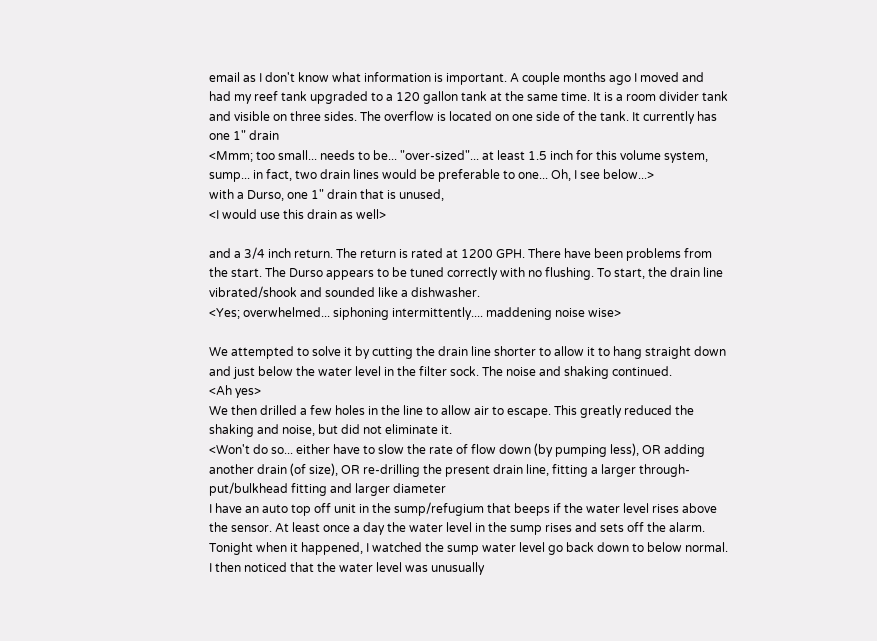email as I don't know what information is important. A couple months ago I moved and had my reef tank upgraded to a 120 gallon tank at the same time. It is a room divider tank and visible on three sides. The overflow is located on one side of the tank. It currently has one 1" drain
<Mmm; too small... needs to be... "over-sized"... at least 1.5 inch for this volume system, sump... in fact, two drain lines would be preferable to one... Oh, I see below...>
with a Durso, one 1" drain that is unused,
<I would use this drain as well>

and a 3/4 inch return. The return is rated at 1200 GPH. There have been problems from the start. The Durso appears to be tuned correctly with no flushing. To start, the drain line vibrated/shook and sounded like a dishwasher.
<Yes; overwhelmed... siphoning intermittently.... maddening noise wise>

We attempted to solve it by cutting the drain line shorter to allow it to hang straight down and just below the water level in the filter sock. The noise and shaking continued.
<Ah yes>
We then drilled a few holes in the line to allow air to escape. This greatly reduced the shaking and noise, but did not eliminate it.
<Won't do so... either have to slow the rate of flow down (by pumping less), OR adding another drain (of size), OR re-drilling the present drain line, fitting a larger through-put/bulkhead fitting and larger diameter
I have an auto top off unit in the sump/refugium that beeps if the water level rises above the sensor. At least once a day the water level in the sump rises and sets off the alarm. Tonight when it happened, I watched the sump water level go back down to below normal. I then noticed that the water level was unusually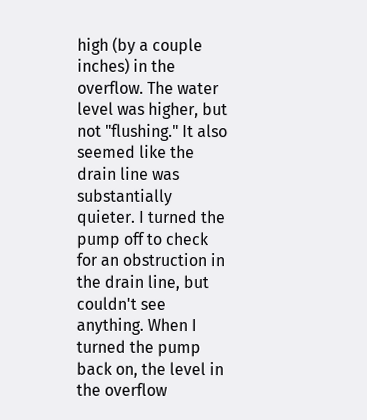high (by a couple inches) in the overflow. The water level was higher, but not "flushing." It also seemed like the drain line was substantially quieter. I turned the pump off to check for an obstruction in the drain line, but couldn't see anything. When I turned the pump back on, the level in the overflow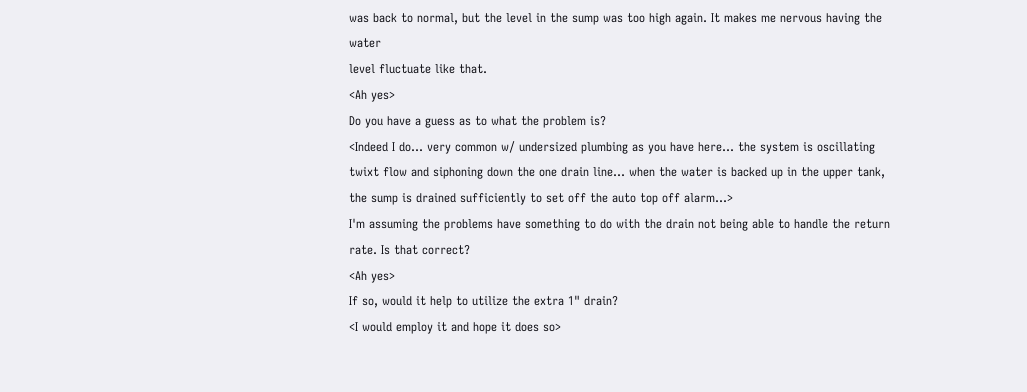was back to normal, but the level in the sump was too high again. It makes me nervous having the water
level fluctuate like that.
<Ah yes>
Do you have a guess as to what the problem is?
<Indeed I do... very common w/ undersized plumbing as you have here... the system is oscillating twixt flow and siphoning down the one drain line... when the water is backed up in the upper tank, the sump is drained sufficiently to set off the auto top off alarm...>
I'm assuming the problems have something to do with the drain not being able to handle the return rate. Is that correct?
<Ah yes>
If so, would it help to utilize the extra 1" drain?
<I would employ it and hope it does so>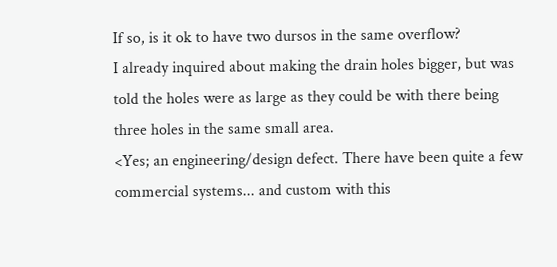If so, is it ok to have two dursos in the same overflow?
I already inquired about making the drain holes bigger, but was told the holes were as large as they could be with there being three holes in the same small area.
<Yes; an engineering/design defect. There have been quite a few commercial systems... and custom with this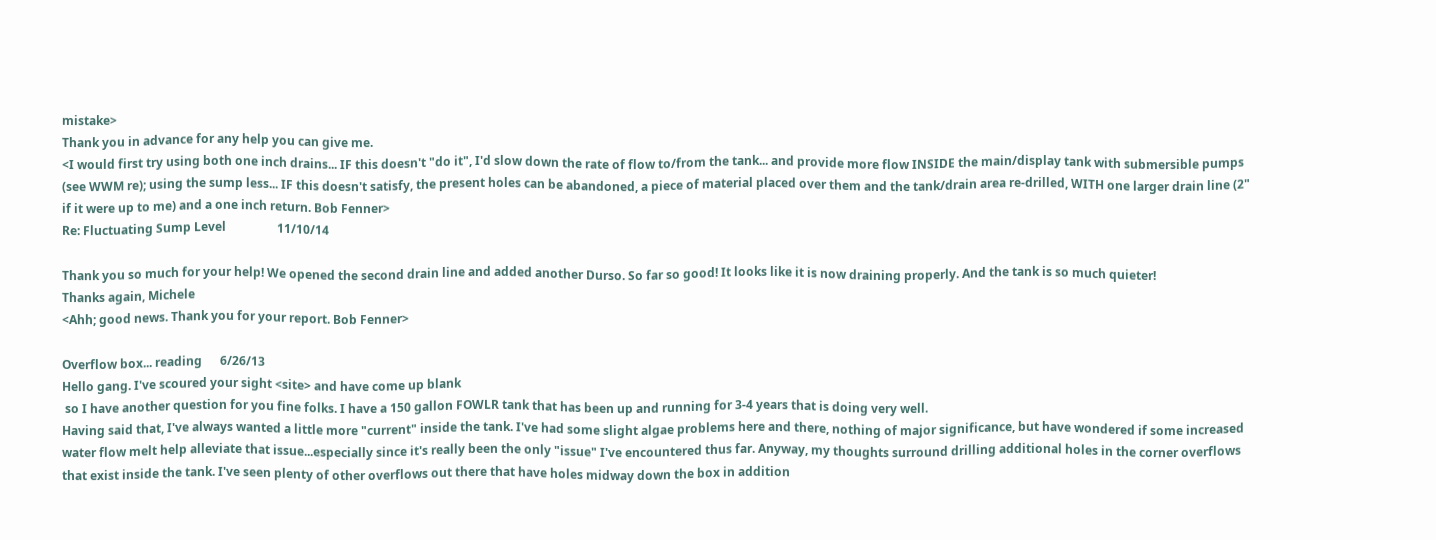mistake>
Thank you in advance for any help you can give me.
<I would first try using both one inch drains... IF this doesn't "do it", I'd slow down the rate of flow to/from the tank... and provide more flow INSIDE the main/display tank with submersible pumps (see WWM re); using the sump less... IF this doesn't satisfy, the present holes can be abandoned, a piece of material placed over them and the tank/drain area re-drilled, WITH one larger drain line (2" if it were up to me) and a one inch return. Bob Fenner>
Re: Fluctuating Sump Level                 11/10/14

Thank you so much for your help! We opened the second drain line and added another Durso. So far so good! It looks like it is now draining properly. And the tank is so much quieter!
Thanks again, Michele
<Ahh; good news. Thank you for your report. Bob Fenner>

Overflow box... reading      6/26/13
Hello gang. I've scoured your sight <site> and have come up blank
 so I have another question for you fine folks. I have a 150 gallon FOWLR tank that has been up and running for 3-4 years that is doing very well.
Having said that, I've always wanted a little more "current" inside the tank. I've had some slight algae problems here and there, nothing of major significance, but have wondered if some increased water flow melt help alleviate that issue...especially since it's really been the only "issue" I've encountered thus far. Anyway, my thoughts surround drilling additional holes in the corner overflows that exist inside the tank. I've seen plenty of other overflows out there that have holes midway down the box in addition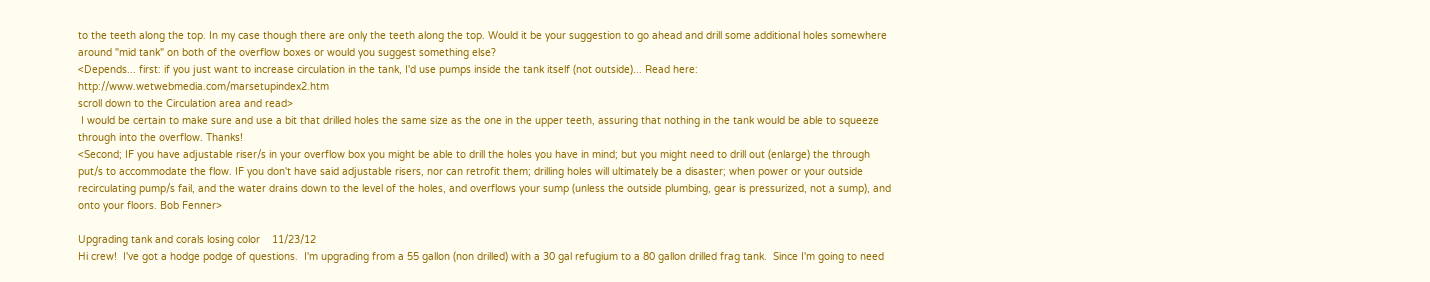to the teeth along the top. In my case though there are only the teeth along the top. Would it be your suggestion to go ahead and drill some additional holes somewhere around "mid tank" on both of the overflow boxes or would you suggest something else?
<Depends... first: if you just want to increase circulation in the tank, I'd use pumps inside the tank itself (not outside)... Read here: http://www.wetwebmedia.com/marsetupindex2.htm
scroll down to the Circulation area and read>
 I would be certain to make sure and use a bit that drilled holes the same size as the one in the upper teeth, assuring that nothing in the tank would be able to squeeze through into the overflow. Thanks!
<Second; IF you have adjustable riser/s in your overflow box you might be able to drill the holes you have in mind; but you might need to drill out (enlarge) the through put/s to accommodate the flow. IF you don't have said adjustable risers, nor can retrofit them; drilling holes will ultimately be a disaster; when power or your outside recirculating pump/s fail, and the water drains down to the level of the holes, and overflows your sump (unless the outside plumbing, gear is pressurized, not a sump), and onto your floors. Bob Fenner>

Upgrading tank and corals losing color    11/23/12
Hi crew!  I've got a hodge podge of questions.  I'm upgrading from a 55 gallon (non drilled) with a 30 gal refugium to a 80 gallon drilled frag tank.  Since I'm going to need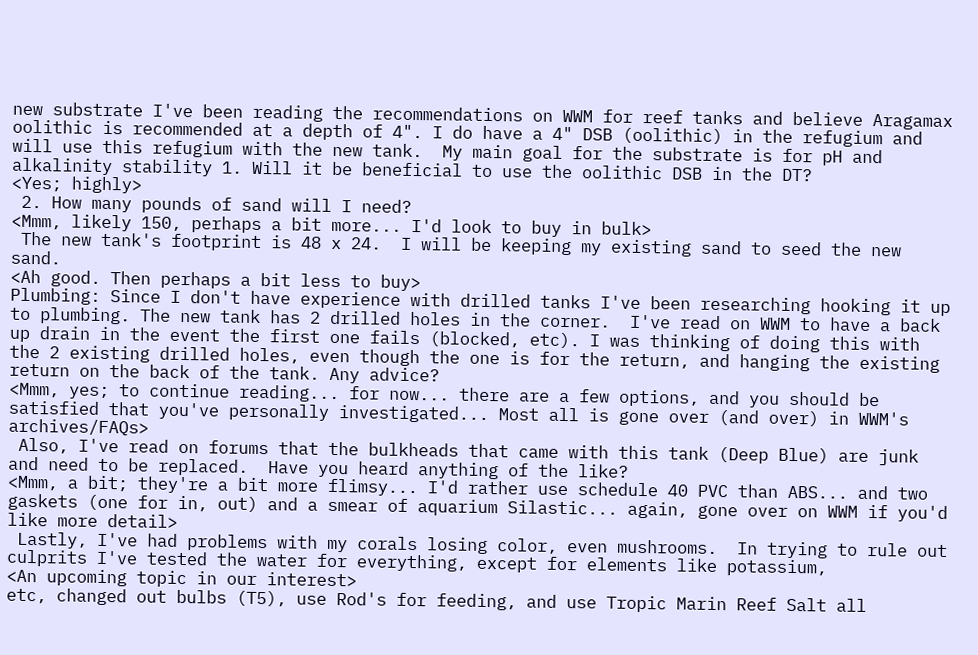new substrate I've been reading the recommendations on WWM for reef tanks and believe Aragamax oolithic is recommended at a depth of 4". I do have a 4" DSB (oolithic) in the refugium and will use this refugium with the new tank.  My main goal for the substrate is for pH and alkalinity stability 1. Will it be beneficial to use the oolithic DSB in the DT?
<Yes; highly>
 2. How many pounds of sand will I need?
<Mmm, likely 150, perhaps a bit more... I'd look to buy in bulk>
 The new tank's footprint is 48 x 24.  I will be keeping my existing sand to seed the new sand.
<Ah good. Then perhaps a bit less to buy>
Plumbing: Since I don't have experience with drilled tanks I've been researching hooking it up to plumbing. The new tank has 2 drilled holes in the corner.  I've read on WWM to have a back up drain in the event the first one fails (blocked, etc). I was thinking of doing this with the 2 existing drilled holes, even though the one is for the return, and hanging the existing return on the back of the tank. Any advice?
<Mmm, yes; to continue reading... for now... there are a few options, and you should be satisfied that you've personally investigated... Most all is gone over (and over) in WWM's archives/FAQs>
 Also, I've read on forums that the bulkheads that came with this tank (Deep Blue) are junk and need to be replaced.  Have you heard anything of the like?
<Mmm, a bit; they're a bit more flimsy... I'd rather use schedule 40 PVC than ABS... and two gaskets (one for in, out) and a smear of aquarium Silastic... again, gone over on WWM if you'd like more detail>
 Lastly, I've had problems with my corals losing color, even mushrooms.  In trying to rule out culprits I've tested the water for everything, except for elements like potassium,
<An upcoming topic in our interest>
etc, changed out bulbs (T5), use Rod's for feeding, and use Tropic Marin Reef Salt all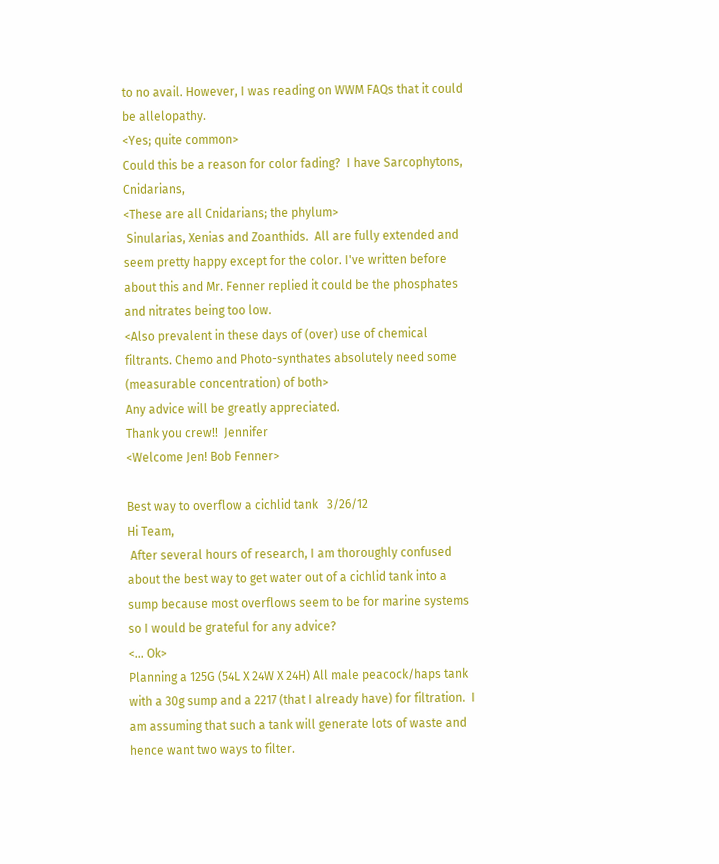to no avail. However, I was reading on WWM FAQs that it could be allelopathy.
<Yes; quite common>
Could this be a reason for color fading?  I have Sarcophytons, Cnidarians,
<These are all Cnidarians; the phylum>
 Sinularias, Xenias and Zoanthids.  All are fully extended and seem pretty happy except for the color. I've written before about this and Mr. Fenner replied it could be the phosphates and nitrates being too low.
<Also prevalent in these days of (over) use of chemical filtrants. Chemo and Photo-synthates absolutely need some (measurable concentration) of both>
Any advice will be greatly appreciated.
Thank you crew!!  Jennifer
<Welcome Jen! Bob Fenner>

Best way to overflow a cichlid tank   3/26/12
Hi Team,
 After several hours of research, I am thoroughly confused about the best way to get water out of a cichlid tank into a sump because most overflows seem to be for marine systems so I would be grateful for any advice?
<... Ok>
Planning a 125G (54L X 24W X 24H) All male peacock/haps tank with a 30g sump and a 2217 (that I already have) for filtration.  I am assuming that such a tank will generate lots of waste and hence want two ways to filter.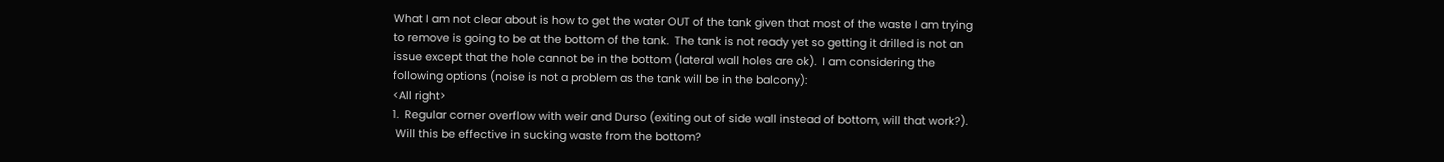What I am not clear about is how to get the water OUT of the tank given that most of the waste I am trying to remove is going to be at the bottom of the tank.  The tank is not ready yet so getting it drilled is not an issue except that the hole cannot be in the bottom (lateral wall holes are ok).  I am considering the following options (noise is not a problem as the tank will be in the balcony):
<All right>
1.  Regular corner overflow with weir and Durso (exiting out of side wall instead of bottom, will that work?).
 Will this be effective in sucking waste from the bottom?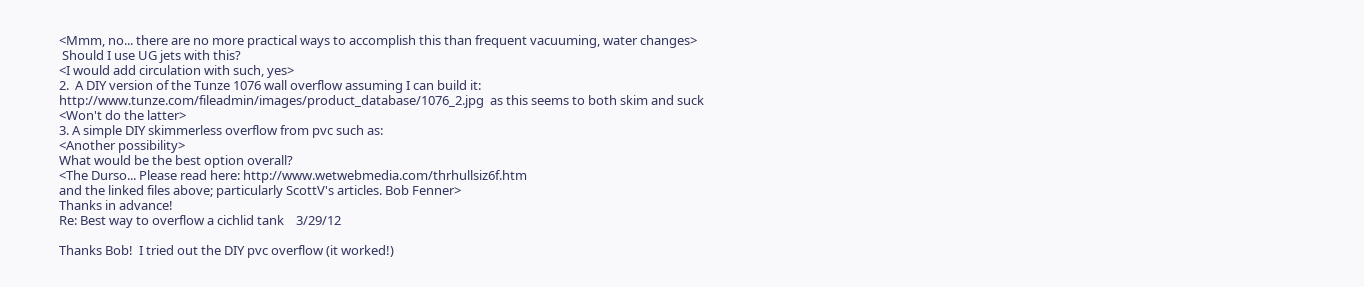<Mmm, no... there are no more practical ways to accomplish this than frequent vacuuming, water changes>
 Should I use UG jets with this?
<I would add circulation with such, yes>
2.  A DIY version of the Tunze 1076 wall overflow assuming I can build it:
http://www.tunze.com/fileadmin/images/product_database/1076_2.jpg  as this seems to both skim and suck
<Won't do the latter>
3. A simple DIY skimmerless overflow from pvc such as:
<Another possibility>
What would be the best option overall?
<The Durso... Please read here: http://www.wetwebmedia.com/thrhullsiz6f.htm
and the linked files above; particularly ScottV's articles. Bob Fenner>
Thanks in advance!
Re: Best way to overflow a cichlid tank    3/29/12

Thanks Bob!  I tried out the DIY pvc overflow (it worked!)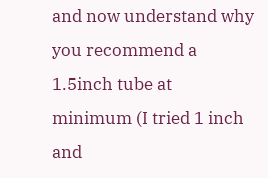and now understand why you recommend a 1.5inch tube at minimum (I tried 1 inch and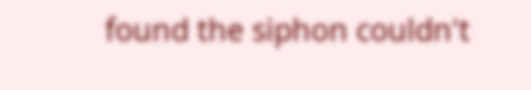found the siphon couldn't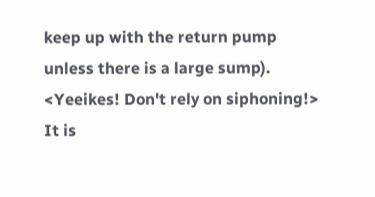keep up with the return pump unless there is a large sump).
<Yeeikes! Don't rely on siphoning!>
It is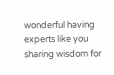wonderful having experts like you sharing wisdom for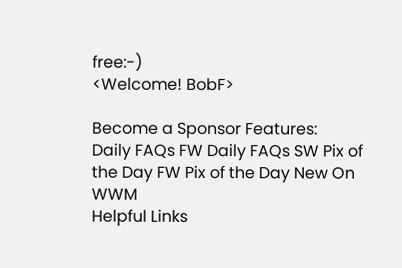free:-)
<Welcome! BobF>

Become a Sponsor Features:
Daily FAQs FW Daily FAQs SW Pix of the Day FW Pix of the Day New On WWM
Helpful Links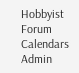Hobbyist Forum Calendars Admin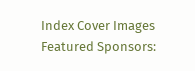Index Cover Images
Featured Sponsors: